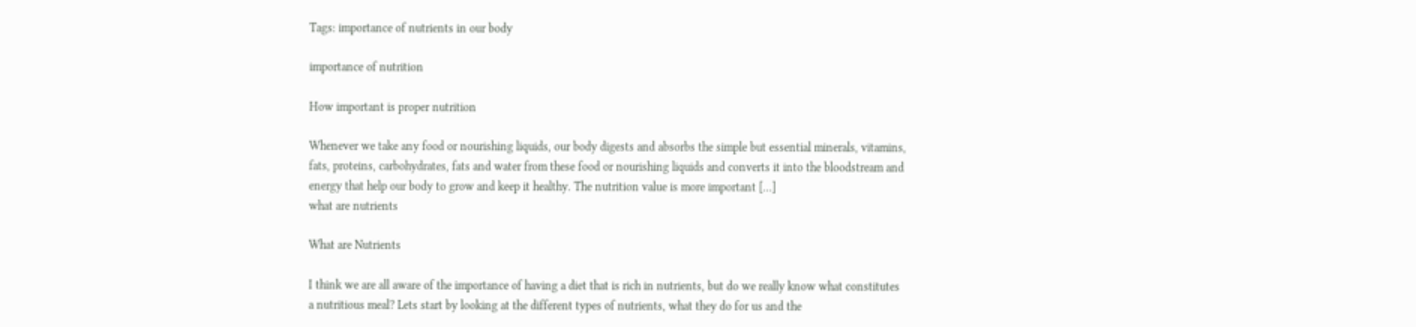Tags: importance of nutrients in our body

importance of nutrition

How important is proper nutrition

Whenever we take any food or nourishing liquids, our body digests and absorbs the simple but essential minerals, vitamins, fats, proteins, carbohydrates, fats and water from these food or nourishing liquids and converts it into the bloodstream and energy that help our body to grow and keep it healthy. The nutrition value is more important […]
what are nutrients

What are Nutrients

I think we are all aware of the importance of having a diet that is rich in nutrients, but do we really know what constitutes a nutritious meal? Lets start by looking at the different types of nutrients, what they do for us and the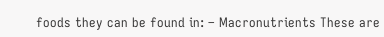foods they can be found in: – Macronutrients These are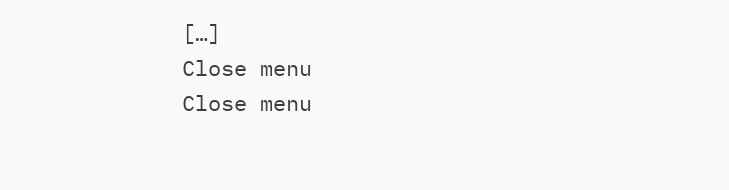[…]
Close menu
Close menu